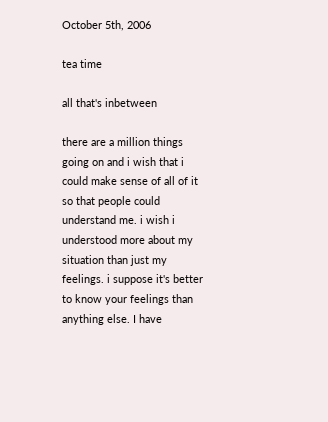October 5th, 2006

tea time

all that's inbetween

there are a million things going on and i wish that i could make sense of all of it so that people could understand me. i wish i understood more about my situation than just my feelings. i suppose it's better to know your feelings than anything else. I have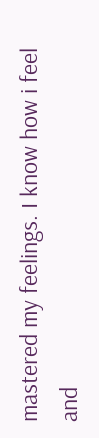mastered my feelings. I know how i feel and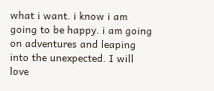what i want. i know i am going to be happy. i am going on adventures and leaping into the unexpected. I will love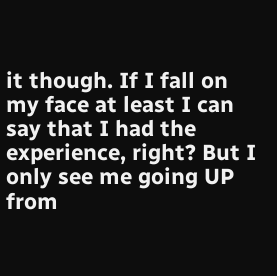it though. If I fall on my face at least I can say that I had the experience, right? But I only see me going UP from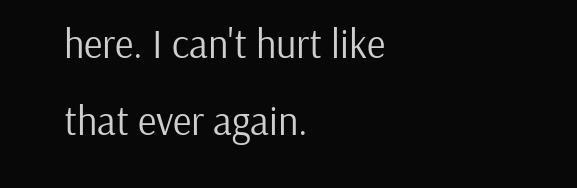here. I can't hurt like that ever again.